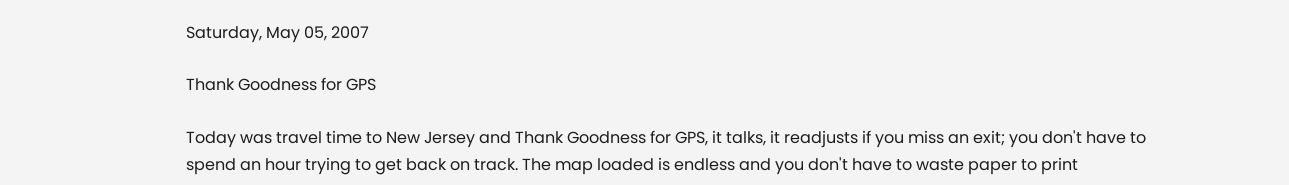Saturday, May 05, 2007

Thank Goodness for GPS

Today was travel time to New Jersey and Thank Goodness for GPS, it talks, it readjusts if you miss an exit; you don't have to spend an hour trying to get back on track. The map loaded is endless and you don't have to waste paper to print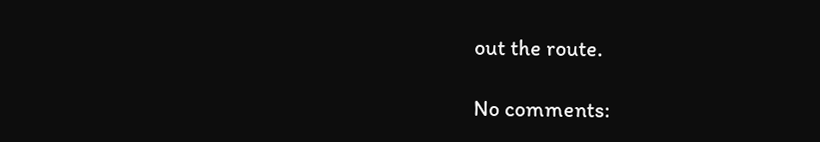out the route.

No comments: